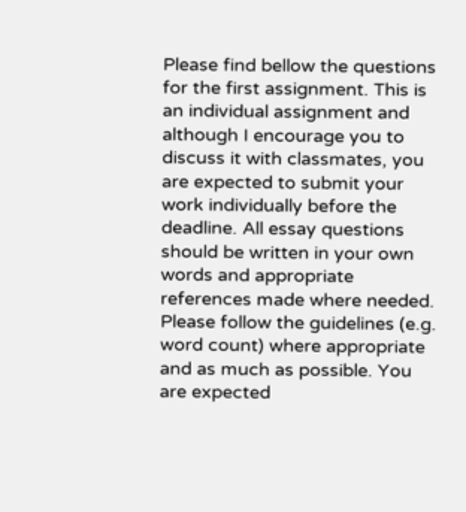Please find bellow the questions for the first assignment. This is an individual assignment and although I encourage you to discuss it with classmates, you are expected to submit your work individually before the deadline. All essay questions should be written in your own words and appropriate references made where needed. Please follow the guidelines (e.g. word count) where appropriate and as much as possible. You are expected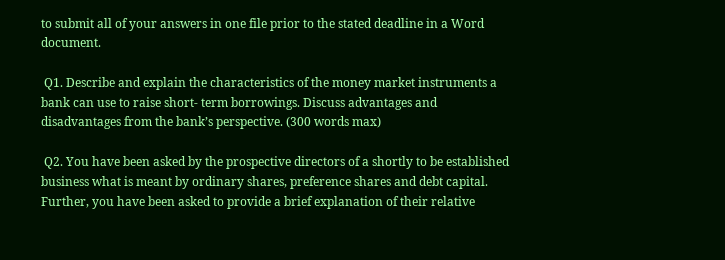to submit all of your answers in one file prior to the stated deadline in a Word document.

 Q1. Describe and explain the characteristics of the money market instruments a bank can use to raise short- term borrowings. Discuss advantages and disadvantages from the bank’s perspective. (300 words max)

 Q2. You have been asked by the prospective directors of a shortly to be established business what is meant by ordinary shares, preference shares and debt capital. Further, you have been asked to provide a brief explanation of their relative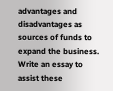advantages and disadvantages as sources of funds to expand the business. Write an essay to assist these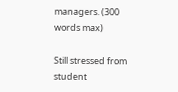managers. (300 words max)

Still stressed from student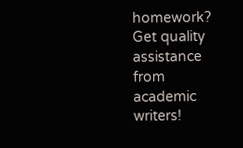homework?
Get quality assistance from academic writers!